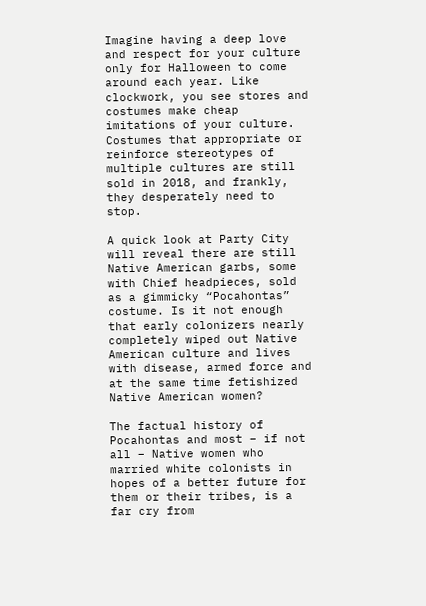Imagine having a deep love and respect for your culture only for Halloween to come around each year. Like clockwork, you see stores and costumes make cheap imitations of your culture. Costumes that appropriate or reinforce stereotypes of multiple cultures are still sold in 2018, and frankly, they desperately need to stop.

A quick look at Party City will reveal there are still Native American garbs, some with Chief headpieces, sold as a gimmicky “Pocahontas” costume. Is it not enough that early colonizers nearly completely wiped out Native American culture and lives with disease, armed force and at the same time fetishized Native American women?

The factual history of Pocahontas and most – if not all – Native women who married white colonists in hopes of a better future for them or their tribes, is a far cry from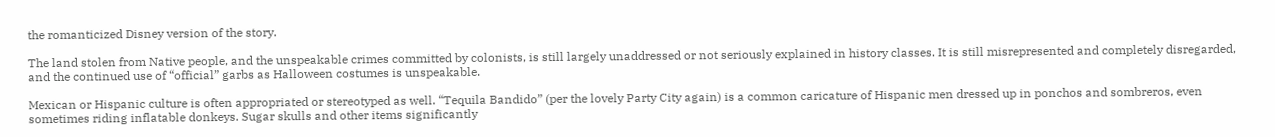the romanticized Disney version of the story.

The land stolen from Native people, and the unspeakable crimes committed by colonists, is still largely unaddressed or not seriously explained in history classes. It is still misrepresented and completely disregarded, and the continued use of “official” garbs as Halloween costumes is unspeakable.

Mexican or Hispanic culture is often appropriated or stereotyped as well. “Tequila Bandido” (per the lovely Party City again) is a common caricature of Hispanic men dressed up in ponchos and sombreros, even sometimes riding inflatable donkeys. Sugar skulls and other items significantly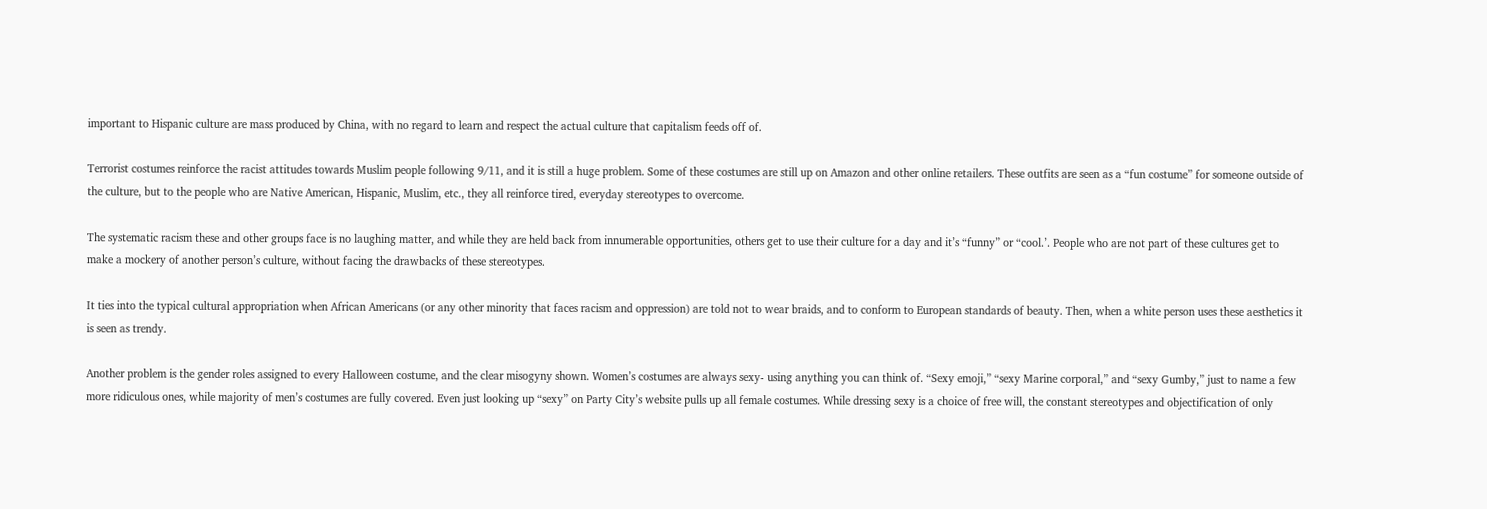important to Hispanic culture are mass produced by China, with no regard to learn and respect the actual culture that capitalism feeds off of.

Terrorist costumes reinforce the racist attitudes towards Muslim people following 9/11, and it is still a huge problem. Some of these costumes are still up on Amazon and other online retailers. These outfits are seen as a “fun costume” for someone outside of the culture, but to the people who are Native American, Hispanic, Muslim, etc., they all reinforce tired, everyday stereotypes to overcome.

The systematic racism these and other groups face is no laughing matter, and while they are held back from innumerable opportunities, others get to use their culture for a day and it’s “funny” or “cool.’. People who are not part of these cultures get to make a mockery of another person’s culture, without facing the drawbacks of these stereotypes.

It ties into the typical cultural appropriation when African Americans (or any other minority that faces racism and oppression) are told not to wear braids, and to conform to European standards of beauty. Then, when a white person uses these aesthetics it is seen as trendy.

Another problem is the gender roles assigned to every Halloween costume, and the clear misogyny shown. Women’s costumes are always sexy- using anything you can think of. “Sexy emoji,” “sexy Marine corporal,” and “sexy Gumby,” just to name a few more ridiculous ones, while majority of men’s costumes are fully covered. Even just looking up “sexy” on Party City’s website pulls up all female costumes. While dressing sexy is a choice of free will, the constant stereotypes and objectification of only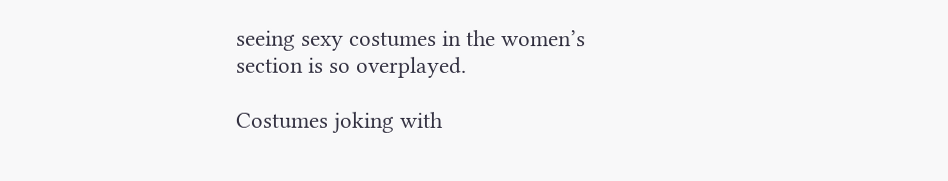seeing sexy costumes in the women’s section is so overplayed.

Costumes joking with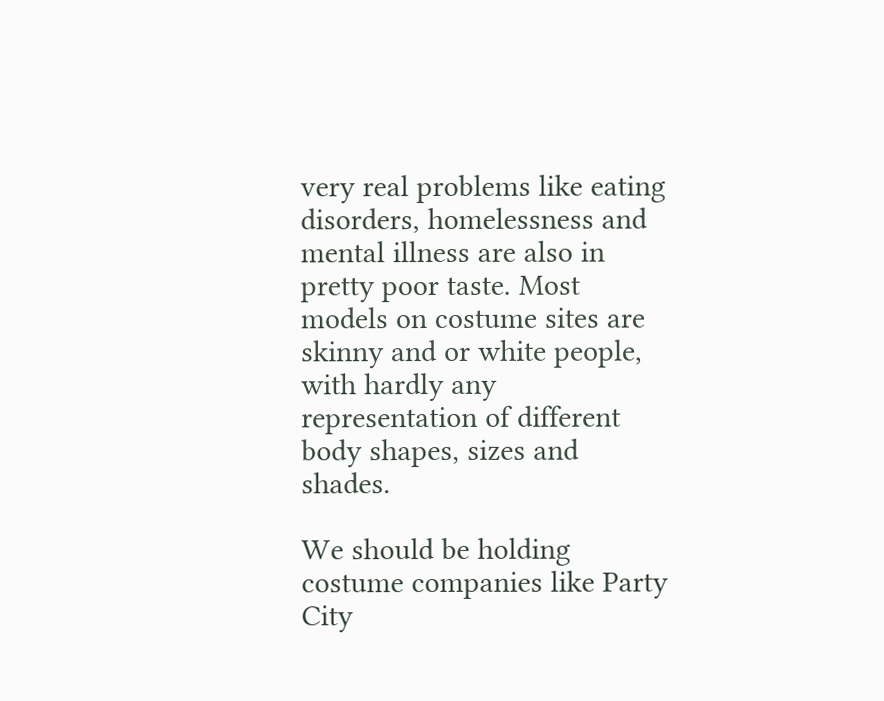very real problems like eating disorders, homelessness and mental illness are also in pretty poor taste. Most models on costume sites are skinny and or white people, with hardly any representation of different body shapes, sizes and shades.

We should be holding costume companies like Party City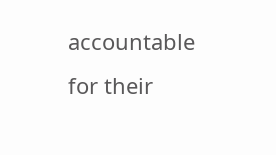accountable for their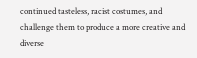continued tasteless, racist costumes, and challenge them to produce a more creative and diverse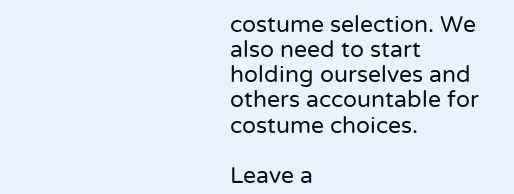costume selection. We also need to start holding ourselves and others accountable for costume choices.

Leave a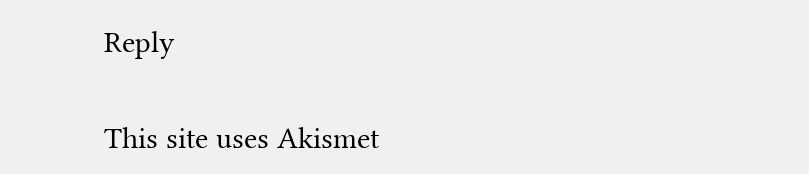Reply

This site uses Akismet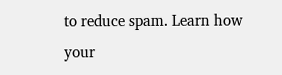to reduce spam. Learn how your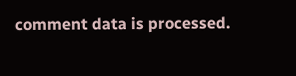comment data is processed.